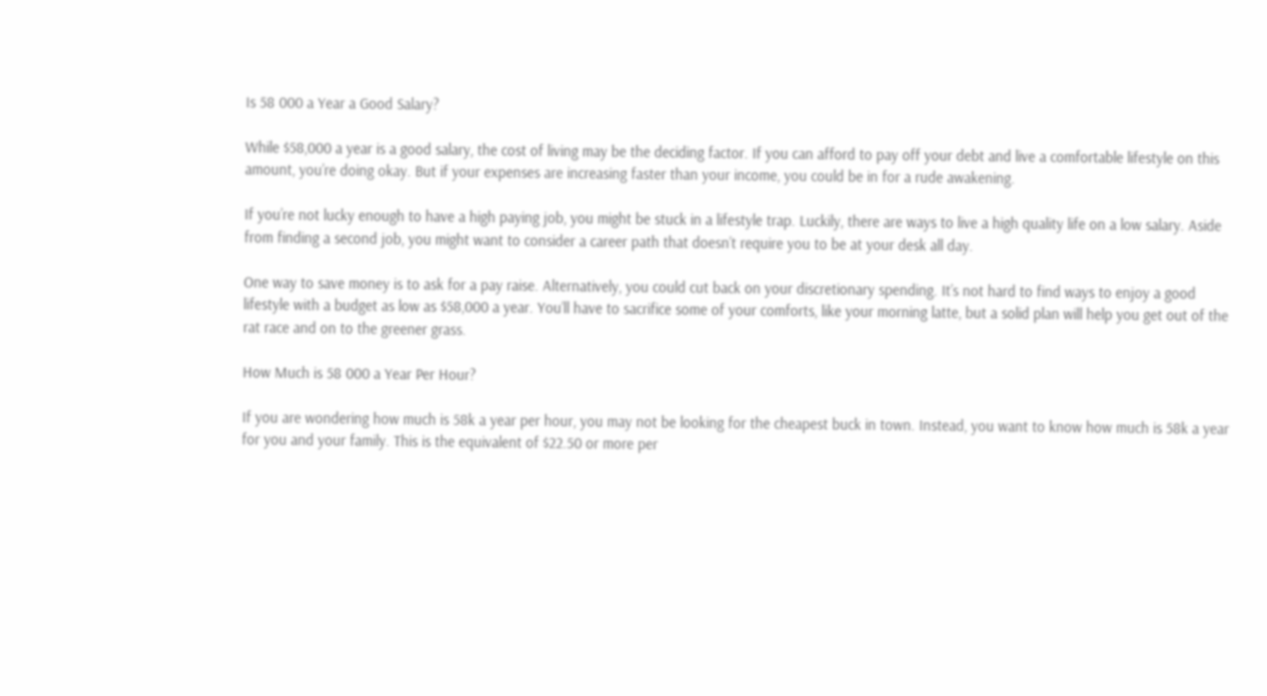Is 58 000 a Year a Good Salary?

While $58,000 a year is a good salary, the cost of living may be the deciding factor. If you can afford to pay off your debt and live a comfortable lifestyle on this amount, you’re doing okay. But if your expenses are increasing faster than your income, you could be in for a rude awakening.

If you’re not lucky enough to have a high paying job, you might be stuck in a lifestyle trap. Luckily, there are ways to live a high quality life on a low salary. Aside from finding a second job, you might want to consider a career path that doesn’t require you to be at your desk all day.

One way to save money is to ask for a pay raise. Alternatively, you could cut back on your discretionary spending. It’s not hard to find ways to enjoy a good lifestyle with a budget as low as $58,000 a year. You’ll have to sacrifice some of your comforts, like your morning latte, but a solid plan will help you get out of the rat race and on to the greener grass.

How Much is 58 000 a Year Per Hour?

If you are wondering how much is 58k a year per hour, you may not be looking for the cheapest buck in town. Instead, you want to know how much is 58k a year for you and your family. This is the equivalent of $22.50 or more per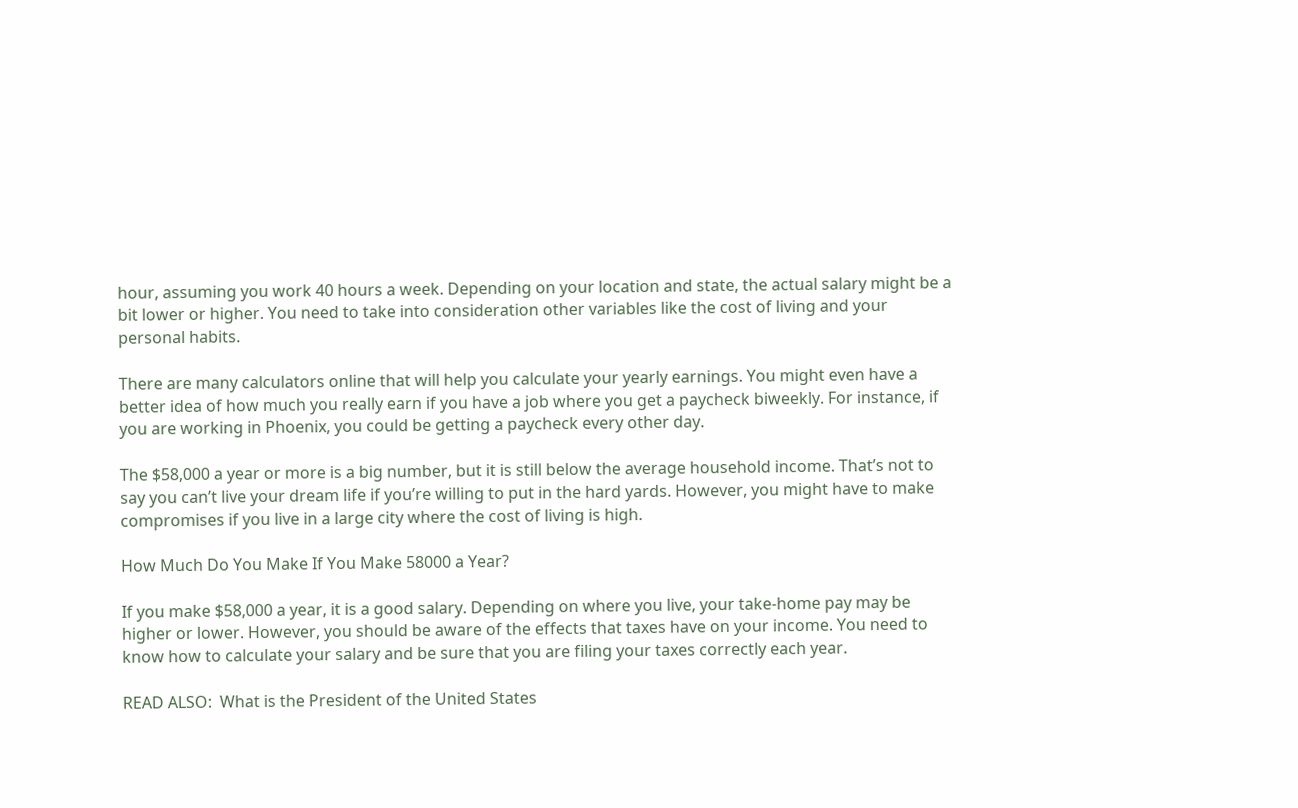hour, assuming you work 40 hours a week. Depending on your location and state, the actual salary might be a bit lower or higher. You need to take into consideration other variables like the cost of living and your personal habits.

There are many calculators online that will help you calculate your yearly earnings. You might even have a better idea of how much you really earn if you have a job where you get a paycheck biweekly. For instance, if you are working in Phoenix, you could be getting a paycheck every other day.

The $58,000 a year or more is a big number, but it is still below the average household income. That’s not to say you can’t live your dream life if you’re willing to put in the hard yards. However, you might have to make compromises if you live in a large city where the cost of living is high.

How Much Do You Make If You Make 58000 a Year?

If you make $58,000 a year, it is a good salary. Depending on where you live, your take-home pay may be higher or lower. However, you should be aware of the effects that taxes have on your income. You need to know how to calculate your salary and be sure that you are filing your taxes correctly each year.

READ ALSO:  What is the President of the United States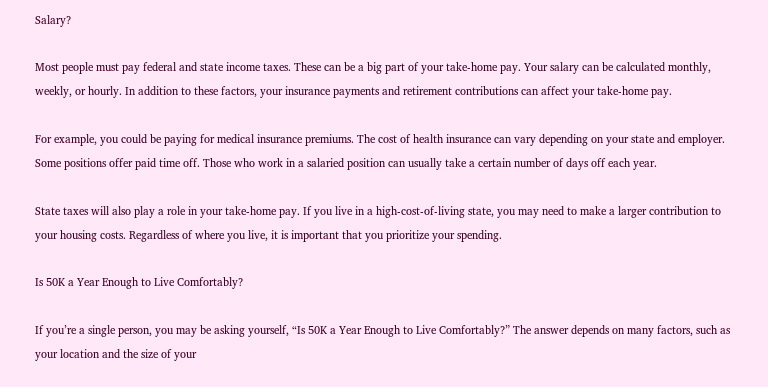Salary?

Most people must pay federal and state income taxes. These can be a big part of your take-home pay. Your salary can be calculated monthly, weekly, or hourly. In addition to these factors, your insurance payments and retirement contributions can affect your take-home pay.

For example, you could be paying for medical insurance premiums. The cost of health insurance can vary depending on your state and employer. Some positions offer paid time off. Those who work in a salaried position can usually take a certain number of days off each year.

State taxes will also play a role in your take-home pay. If you live in a high-cost-of-living state, you may need to make a larger contribution to your housing costs. Regardless of where you live, it is important that you prioritize your spending.

Is 50K a Year Enough to Live Comfortably?

If you’re a single person, you may be asking yourself, “Is 50K a Year Enough to Live Comfortably?” The answer depends on many factors, such as your location and the size of your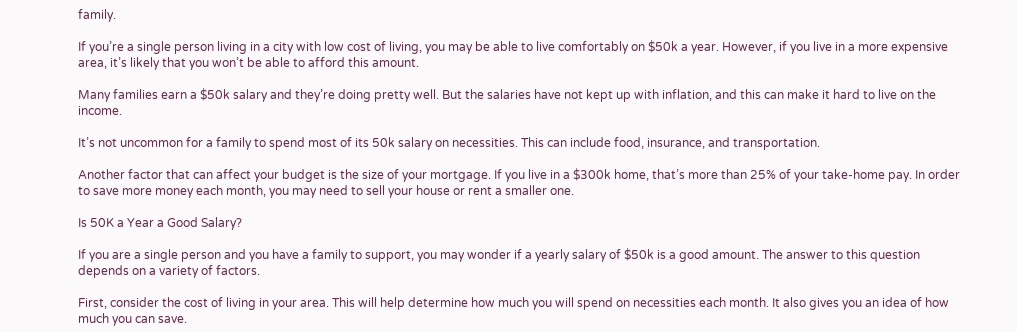family.

If you’re a single person living in a city with low cost of living, you may be able to live comfortably on $50k a year. However, if you live in a more expensive area, it’s likely that you won’t be able to afford this amount.

Many families earn a $50k salary and they’re doing pretty well. But the salaries have not kept up with inflation, and this can make it hard to live on the income.

It’s not uncommon for a family to spend most of its 50k salary on necessities. This can include food, insurance, and transportation.

Another factor that can affect your budget is the size of your mortgage. If you live in a $300k home, that’s more than 25% of your take-home pay. In order to save more money each month, you may need to sell your house or rent a smaller one.

Is 50K a Year a Good Salary?

If you are a single person and you have a family to support, you may wonder if a yearly salary of $50k is a good amount. The answer to this question depends on a variety of factors.

First, consider the cost of living in your area. This will help determine how much you will spend on necessities each month. It also gives you an idea of how much you can save.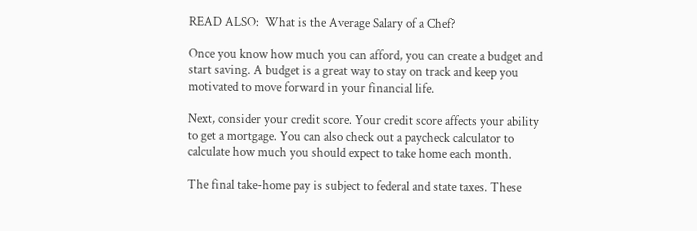READ ALSO:  What is the Average Salary of a Chef?

Once you know how much you can afford, you can create a budget and start saving. A budget is a great way to stay on track and keep you motivated to move forward in your financial life.

Next, consider your credit score. Your credit score affects your ability to get a mortgage. You can also check out a paycheck calculator to calculate how much you should expect to take home each month.

The final take-home pay is subject to federal and state taxes. These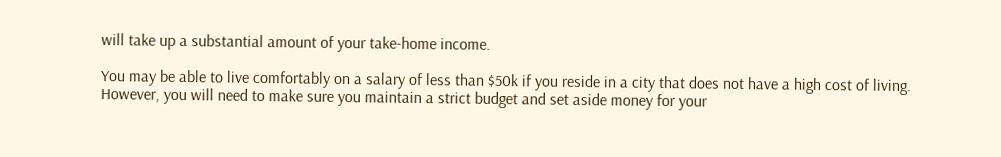will take up a substantial amount of your take-home income.

You may be able to live comfortably on a salary of less than $50k if you reside in a city that does not have a high cost of living. However, you will need to make sure you maintain a strict budget and set aside money for your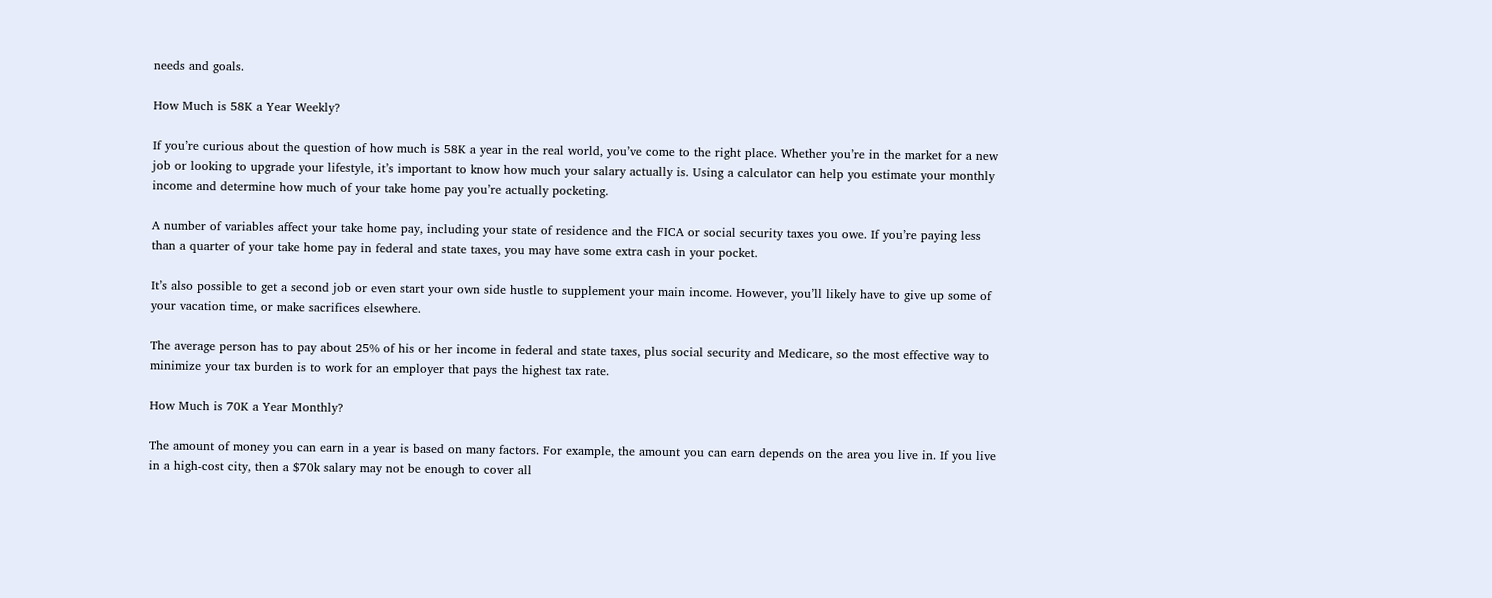needs and goals.

How Much is 58K a Year Weekly?

If you’re curious about the question of how much is 58K a year in the real world, you’ve come to the right place. Whether you’re in the market for a new job or looking to upgrade your lifestyle, it’s important to know how much your salary actually is. Using a calculator can help you estimate your monthly income and determine how much of your take home pay you’re actually pocketing.

A number of variables affect your take home pay, including your state of residence and the FICA or social security taxes you owe. If you’re paying less than a quarter of your take home pay in federal and state taxes, you may have some extra cash in your pocket.

It’s also possible to get a second job or even start your own side hustle to supplement your main income. However, you’ll likely have to give up some of your vacation time, or make sacrifices elsewhere.

The average person has to pay about 25% of his or her income in federal and state taxes, plus social security and Medicare, so the most effective way to minimize your tax burden is to work for an employer that pays the highest tax rate.

How Much is 70K a Year Monthly?

The amount of money you can earn in a year is based on many factors. For example, the amount you can earn depends on the area you live in. If you live in a high-cost city, then a $70k salary may not be enough to cover all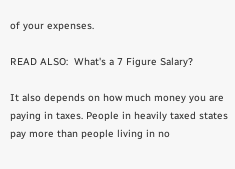of your expenses.

READ ALSO:  What's a 7 Figure Salary?

It also depends on how much money you are paying in taxes. People in heavily taxed states pay more than people living in no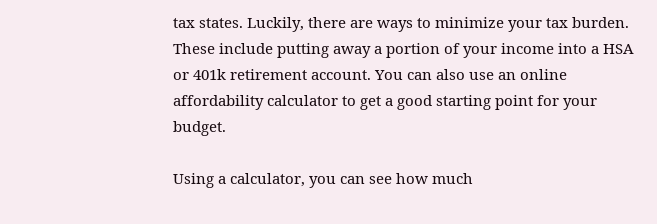tax states. Luckily, there are ways to minimize your tax burden. These include putting away a portion of your income into a HSA or 401k retirement account. You can also use an online affordability calculator to get a good starting point for your budget.

Using a calculator, you can see how much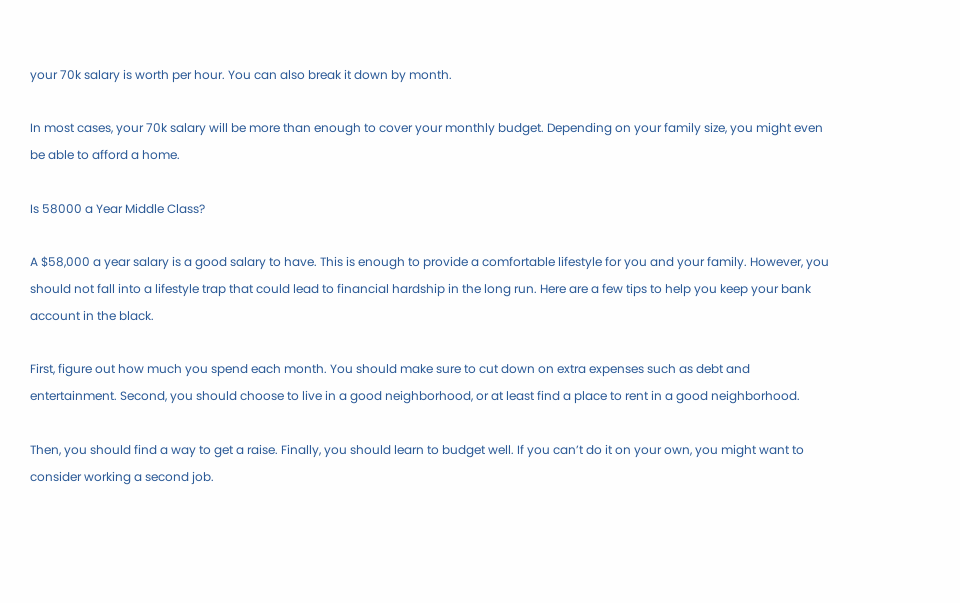your 70k salary is worth per hour. You can also break it down by month.

In most cases, your 70k salary will be more than enough to cover your monthly budget. Depending on your family size, you might even be able to afford a home.

Is 58000 a Year Middle Class?

A $58,000 a year salary is a good salary to have. This is enough to provide a comfortable lifestyle for you and your family. However, you should not fall into a lifestyle trap that could lead to financial hardship in the long run. Here are a few tips to help you keep your bank account in the black.

First, figure out how much you spend each month. You should make sure to cut down on extra expenses such as debt and entertainment. Second, you should choose to live in a good neighborhood, or at least find a place to rent in a good neighborhood.

Then, you should find a way to get a raise. Finally, you should learn to budget well. If you can’t do it on your own, you might want to consider working a second job.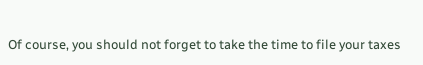Of course, you should not forget to take the time to file your taxes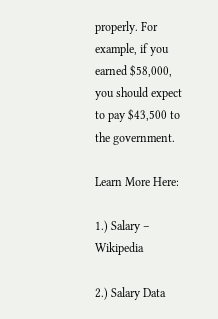properly. For example, if you earned $58,000, you should expect to pay $43,500 to the government.

Learn More Here:

1.) Salary – Wikipedia

2.) Salary Data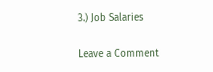3.) Job Salaries

Leave a Comment